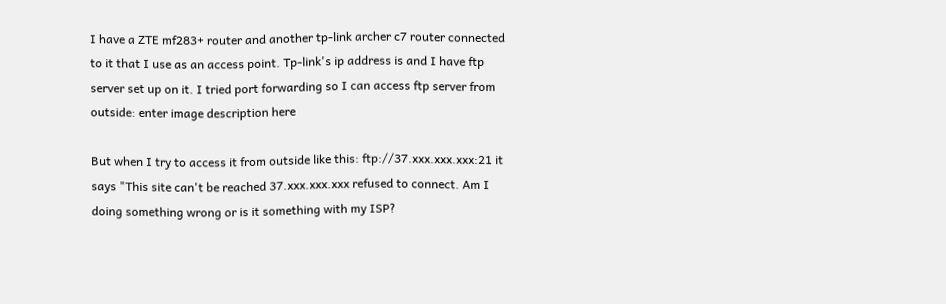I have a ZTE mf283+ router and another tp-link archer c7 router connected to it that I use as an access point. Tp-link's ip address is and I have ftp server set up on it. I tried port forwarding so I can access ftp server from outside: enter image description here

But when I try to access it from outside like this: ftp://37.xxx.xxx.xxx:21 it says "This site can't be reached 37.xxx.xxx.xxx refused to connect. Am I doing something wrong or is it something with my ISP?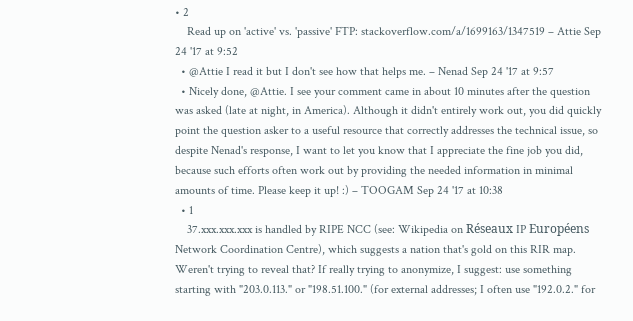• 2
    Read up on 'active' vs. 'passive' FTP: stackoverflow.com/a/1699163/1347519 – Attie Sep 24 '17 at 9:52
  • @Attie I read it but I don't see how that helps me. – Nenad Sep 24 '17 at 9:57
  • Nicely done, @Attie. I see your comment came in about 10 minutes after the question was asked (late at night, in America). Although it didn't entirely work out, you did quickly point the question asker to a useful resource that correctly addresses the technical issue, so despite Nenad's response, I want to let you know that I appreciate the fine job you did, because such efforts often work out by providing the needed information in minimal amounts of time. Please keep it up! :) – TOOGAM Sep 24 '17 at 10:38
  • 1
    37.xxx.xxx.xxx is handled by RIPE NCC (see: Wikipedia on Réseaux IP Européens Network Coordination Centre), which suggests a nation that's gold on this RIR map. Weren't trying to reveal that? If really trying to anonymize, I suggest: use something starting with "203.0.113." or "198.51.100." (for external addresses; I often use "192.0.2." for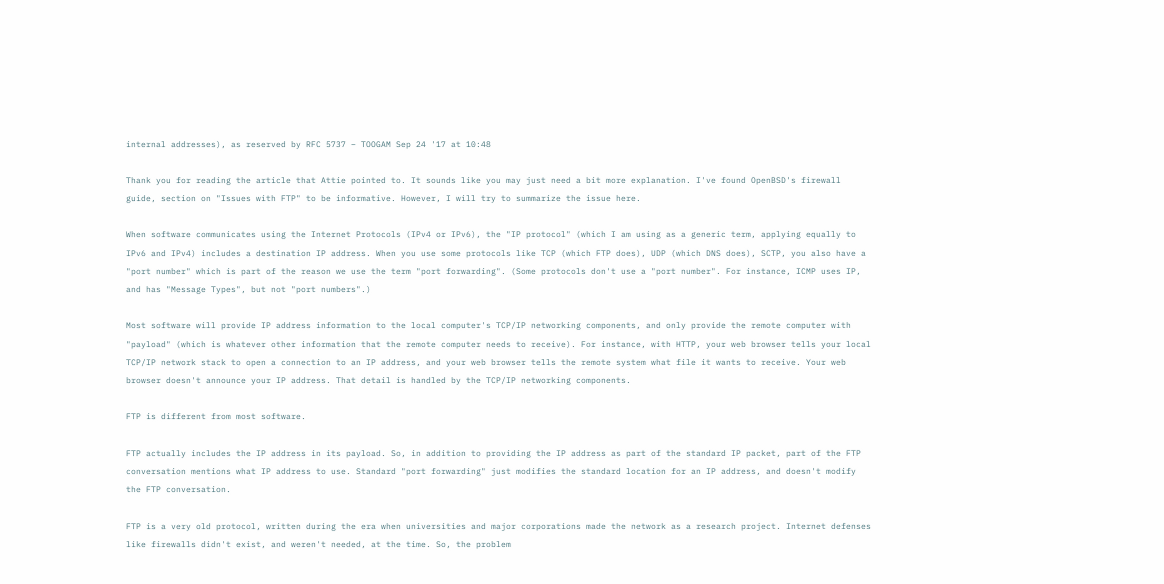internal addresses), as reserved by RFC 5737 – TOOGAM Sep 24 '17 at 10:48

Thank you for reading the article that Attie pointed to. It sounds like you may just need a bit more explanation. I've found OpenBSD's firewall guide, section on "Issues with FTP" to be informative. However, I will try to summarize the issue here.

When software communicates using the Internet Protocols (IPv4 or IPv6), the "IP protocol" (which I am using as a generic term, applying equally to IPv6 and IPv4) includes a destination IP address. When you use some protocols like TCP (which FTP does), UDP (which DNS does), SCTP, you also have a "port number" which is part of the reason we use the term "port forwarding". (Some protocols don't use a "port number". For instance, ICMP uses IP, and has "Message Types", but not "port numbers".)

Most software will provide IP address information to the local computer's TCP/IP networking components, and only provide the remote computer with "payload" (which is whatever other information that the remote computer needs to receive). For instance, with HTTP, your web browser tells your local TCP/IP network stack to open a connection to an IP address, and your web browser tells the remote system what file it wants to receive. Your web browser doesn't announce your IP address. That detail is handled by the TCP/IP networking components.

FTP is different from most software.

FTP actually includes the IP address in its payload. So, in addition to providing the IP address as part of the standard IP packet, part of the FTP conversation mentions what IP address to use. Standard "port forwarding" just modifies the standard location for an IP address, and doesn't modify the FTP conversation.

FTP is a very old protocol, written during the era when universities and major corporations made the network as a research project. Internet defenses like firewalls didn't exist, and weren't needed, at the time. So, the problem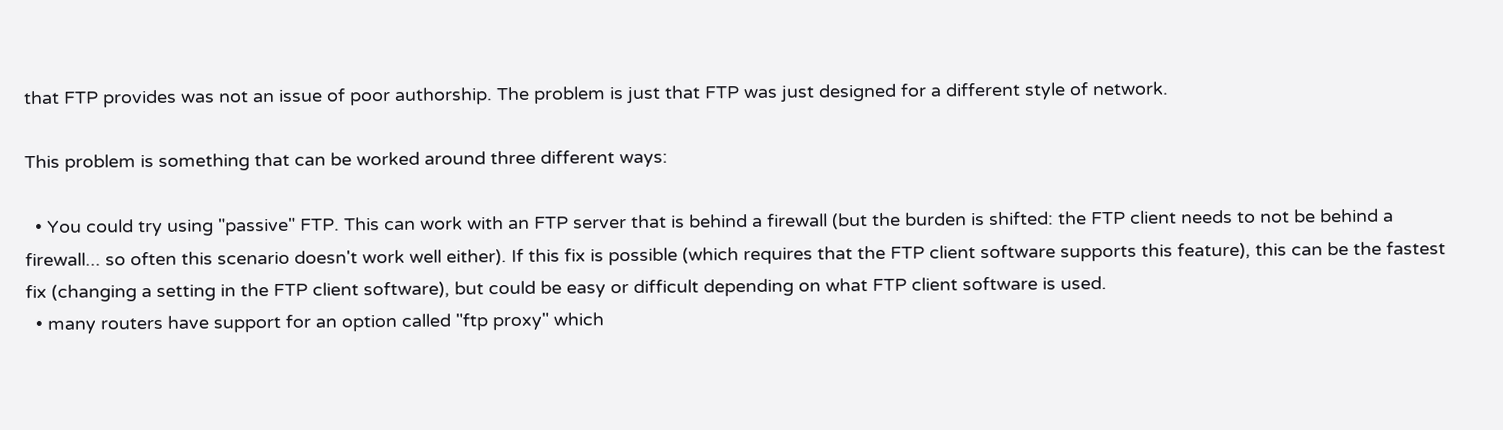that FTP provides was not an issue of poor authorship. The problem is just that FTP was just designed for a different style of network.

This problem is something that can be worked around three different ways:

  • You could try using "passive" FTP. This can work with an FTP server that is behind a firewall (but the burden is shifted: the FTP client needs to not be behind a firewall... so often this scenario doesn't work well either). If this fix is possible (which requires that the FTP client software supports this feature), this can be the fastest fix (changing a setting in the FTP client software), but could be easy or difficult depending on what FTP client software is used.
  • many routers have support for an option called "ftp proxy" which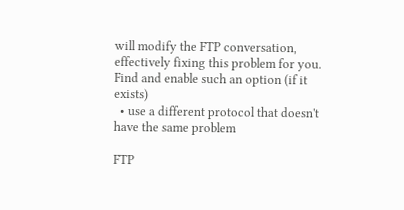will modify the FTP conversation, effectively fixing this problem for you. Find and enable such an option (if it exists)
  • use a different protocol that doesn't have the same problem

FTP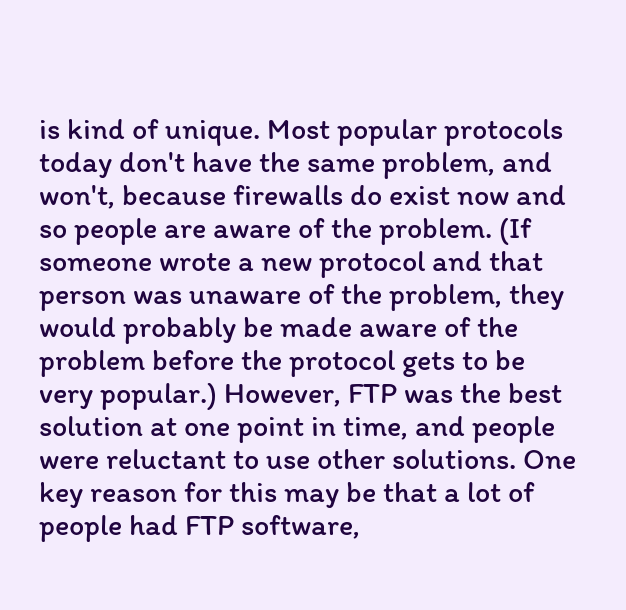is kind of unique. Most popular protocols today don't have the same problem, and won't, because firewalls do exist now and so people are aware of the problem. (If someone wrote a new protocol and that person was unaware of the problem, they would probably be made aware of the problem before the protocol gets to be very popular.) However, FTP was the best solution at one point in time, and people were reluctant to use other solutions. One key reason for this may be that a lot of people had FTP software,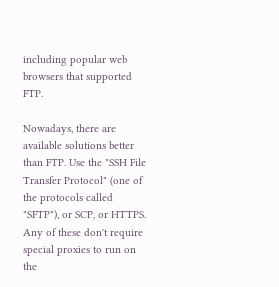including popular web browsers that supported FTP.

Nowadays, there are available solutions better than FTP. Use the "SSH File Transfer Protocol" (one of the protocols called "SFTP"), or SCP, or HTTPS. Any of these don't require special proxies to run on the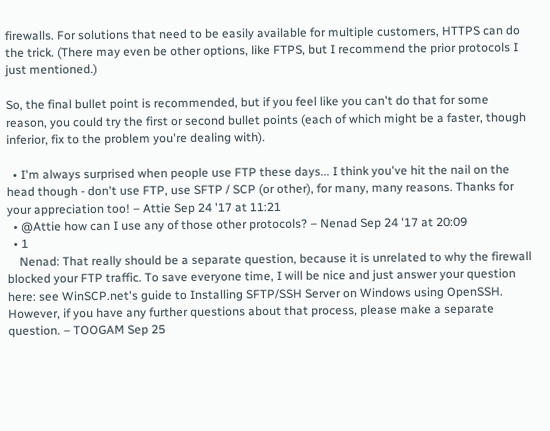firewalls. For solutions that need to be easily available for multiple customers, HTTPS can do the trick. (There may even be other options, like FTPS, but I recommend the prior protocols I just mentioned.)

So, the final bullet point is recommended, but if you feel like you can't do that for some reason, you could try the first or second bullet points (each of which might be a faster, though inferior, fix to the problem you're dealing with).

  • I'm always surprised when people use FTP these days... I think you've hit the nail on the head though - don't use FTP, use SFTP / SCP (or other), for many, many reasons. Thanks for your appreciation too! – Attie Sep 24 '17 at 11:21
  • @Attie how can I use any of those other protocols? – Nenad Sep 24 '17 at 20:09
  • 1
    Nenad: That really should be a separate question, because it is unrelated to why the firewall blocked your FTP traffic. To save everyone time, I will be nice and just answer your question here: see WinSCP.net's guide to Installing SFTP/SSH Server on Windows using OpenSSH. However, if you have any further questions about that process, please make a separate question. – TOOGAM Sep 25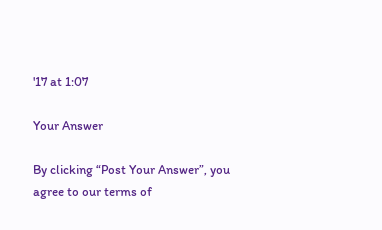'17 at 1:07

Your Answer

By clicking “Post Your Answer”, you agree to our terms of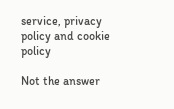service, privacy policy and cookie policy

Not the answer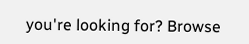you're looking for? Browse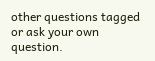other questions tagged or ask your own question.